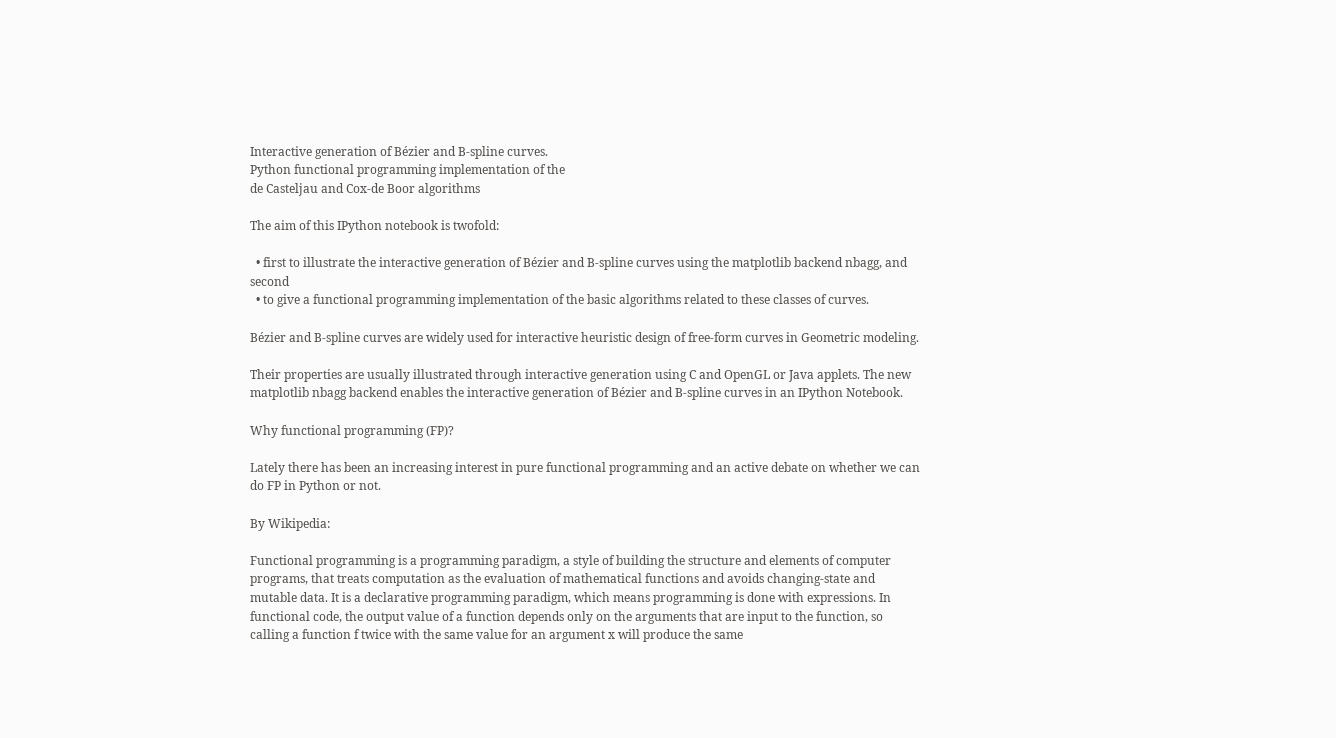Interactive generation of Bézier and B-spline curves.
Python functional programming implementation of the
de Casteljau and Cox-de Boor algorithms

The aim of this IPython notebook is twofold:

  • first to illustrate the interactive generation of Bézier and B-spline curves using the matplotlib backend nbagg, and second
  • to give a functional programming implementation of the basic algorithms related to these classes of curves.

Bézier and B-spline curves are widely used for interactive heuristic design of free-form curves in Geometric modeling.

Their properties are usually illustrated through interactive generation using C and OpenGL or Java applets. The new matplotlib nbagg backend enables the interactive generation of Bézier and B-spline curves in an IPython Notebook.

Why functional programming (FP)?

Lately there has been an increasing interest in pure functional programming and an active debate on whether we can do FP in Python or not.

By Wikipedia:

Functional programming is a programming paradigm, a style of building the structure and elements of computer programs, that treats computation as the evaluation of mathematical functions and avoids changing-state and mutable data. It is a declarative programming paradigm, which means programming is done with expressions. In functional code, the output value of a function depends only on the arguments that are input to the function, so calling a function f twice with the same value for an argument x will produce the same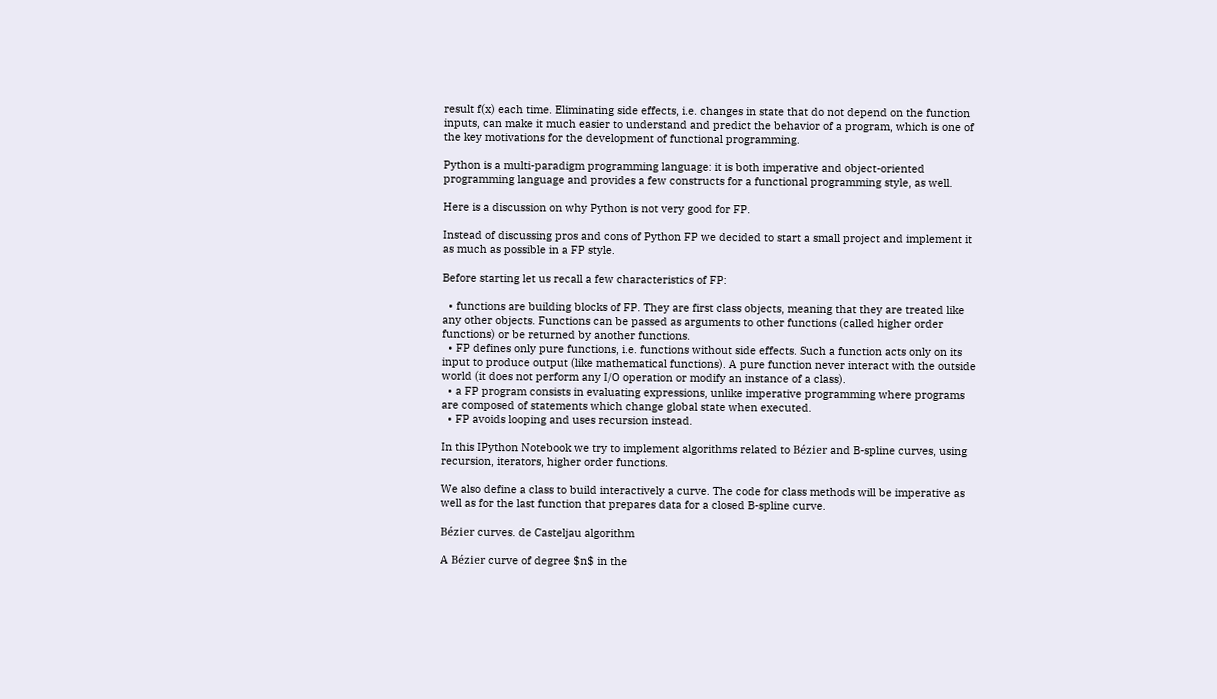result f(x) each time. Eliminating side effects, i.e. changes in state that do not depend on the function inputs, can make it much easier to understand and predict the behavior of a program, which is one of the key motivations for the development of functional programming.

Python is a multi-paradigm programming language: it is both imperative and object-oriented programming language and provides a few constructs for a functional programming style, as well.

Here is a discussion on why Python is not very good for FP.

Instead of discussing pros and cons of Python FP we decided to start a small project and implement it as much as possible in a FP style.

Before starting let us recall a few characteristics of FP:

  • functions are building blocks of FP. They are first class objects, meaning that they are treated like any other objects. Functions can be passed as arguments to other functions (called higher order functions) or be returned by another functions.
  • FP defines only pure functions, i.e. functions without side effects. Such a function acts only on its input to produce output (like mathematical functions). A pure function never interact with the outside world (it does not perform any I/O operation or modify an instance of a class).
  • a FP program consists in evaluating expressions, unlike imperative programming where programs are composed of statements which change global state when executed.
  • FP avoids looping and uses recursion instead.

In this IPython Notebook we try to implement algorithms related to Bézier and B-spline curves, using recursion, iterators, higher order functions.

We also define a class to build interactively a curve. The code for class methods will be imperative as well as for the last function that prepares data for a closed B-spline curve.

Bézier curves. de Casteljau algorithm

A Bézier curve of degree $n$ in the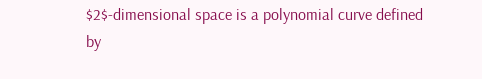$2$-dimensional space is a polynomial curve defined by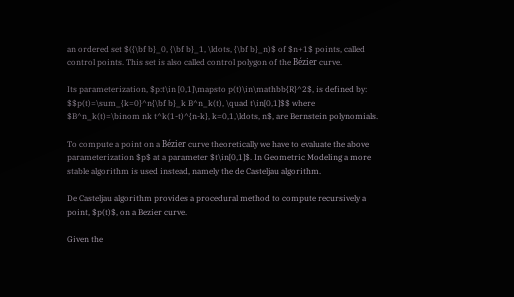an ordered set $({\bf b}_0, {\bf b}_1, \ldots, {\bf b}_n)$ of $n+1$ points, called control points. This set is also called control polygon of the Bézier curve.

Its parameterization, $p:t\in [0,1]\mapsto p(t)\in\mathbb{R}^2$, is defined by: $$p(t)=\sum_{k=0}^n{\bf b}_k B^n_k(t), \quad t\in[0,1]$$ where $B^n_k(t)=\binom nk t^k(1-t)^{n-k}, k=0,1,\ldots, n$, are Bernstein polynomials.

To compute a point on a Bézier curve theoretically we have to evaluate the above parameterization $p$ at a parameter $t\in[0,1]$. In Geometric Modeling a more stable algorithm is used instead, namely the de Casteljau algorithm.

De Casteljau algorithm provides a procedural method to compute recursively a point, $p(t)$, on a Bezier curve.

Given the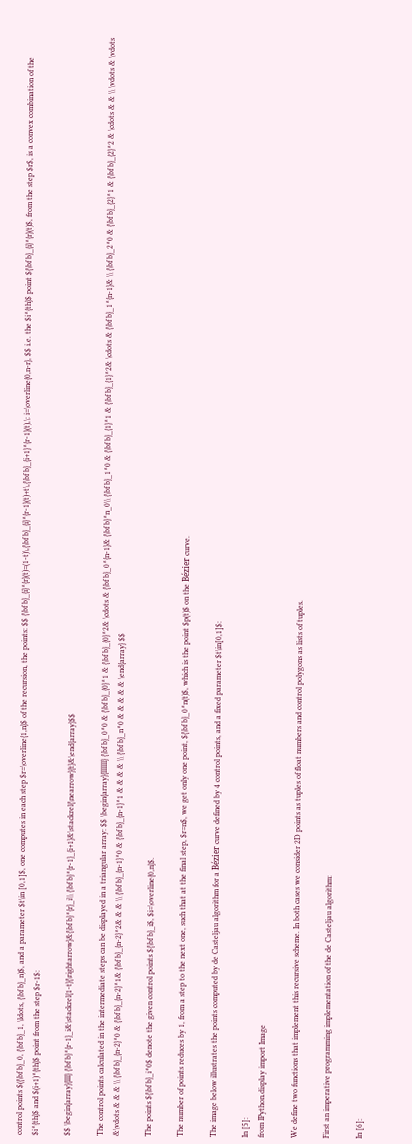control points $({\bf b}_0, {\bf b}_1, \ldots, {\bf b}_n)$, and a parameter $t\in [0,1]$, one computes in each step $r=\overline{1,n}$ of the recursion, the points: $$ {\bf b}_{i}^{r}(t)=(1-t)\,{\bf b}_{i}^{r-1}(t)+t\,{\bf b}_{i+1}^{r-1}(t),\: i=\overline{0,n-r}, $$ i.e. the $i^{th}$ point ${\bf b}_{i}^{r}(t)$, from the step $r$, is a convex combination of the $i^{th}$ and $(i+1)^{th}$ point from the step $r-1$:

$$ \begin{array}{lll} {\bf b}^{r-1}_i&\stackrel{1-t}{\rightarrow}&{\bf b}^{r}_i\\ {\bf b}^{r-1}_{i+1}&\stackrel{\nearrow}{t}&\end{array}$$

The control points calculated in the intermediate steps can be displayed in a triangular array: $$ \begin{array}{llllll} {\bf b}_0^0 & {\bf b}_{0}^1 & {\bf b}_{0}^2& \cdots & {\bf b}_0^{n-1}& {\bf b}^n_0\\ {\bf b}_1^0 & {\bf b}_{1}^1 & {\bf b}_{1}^2& \cdots & {\bf b}_1^{n-1}& \\ {\bf b}_2^0 & {\bf b}_{2}^1 & {\bf b}_{2}^2 & \cdots & & \\ \vdots & \vdots &\vdots & & & \\ {\bf b}_{n-2}^0 & {\bf b}_{n-2}^1& {\bf b}_{n-2}^2& & & \\ {\bf b}_{n-1}^0 & {\bf b}_{n-1}^1 & & & & \\ {\bf b}_n^0 & & & & & \end{array} $$

The points ${\bf b}_i^0$ denote the given control points ${\bf b}_i$, $i=\overline{0,n}$.

The number of points reduces by 1, from a step to the next one, such that at the final step, $r=n$, we get only one point, ${\bf b}_0^n(t)$, which is the point $p(t)$ on the Bézier curve.

The image below illustrates the points computed by de Casteljau algorithm for a Bézier curve defined by 4 control points, and a fixed parameter $t\in[0,1]$:

In [5]:
from IPython.display import Image

We define two functions that implement this recursive scheme. In both cases we consider 2D points as tuples of float numbers and control polygons as lists of tuples.

First an imperative programming implementation of the de Casteljau algorithm:

In [6]: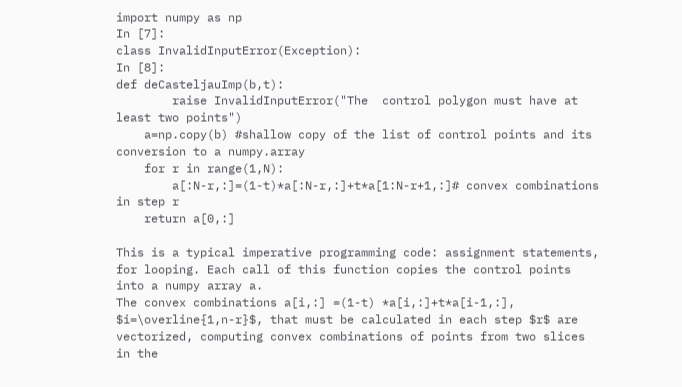import numpy as np
In [7]:
class InvalidInputError(Exception):
In [8]:
def deCasteljauImp(b,t):
        raise InvalidInputError("The  control polygon must have at least two points")
    a=np.copy(b) #shallow copy of the list of control points and its conversion to a numpy.array
    for r in range(1,N):
        a[:N-r,:]=(1-t)*a[:N-r,:]+t*a[1:N-r+1,:]# convex combinations in step r
    return a[0,:]

This is a typical imperative programming code: assignment statements, for looping. Each call of this function copies the control points into a numpy array a.
The convex combinations a[i,:] =(1-t) *a[i,:]+t*a[i-1,:], $i=\overline{1,n-r}$, that must be calculated in each step $r$ are vectorized, computing convex combinations of points from two slices in the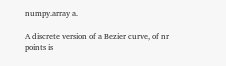numpy.array a.

A discrete version of a Bezier curve, of nr points is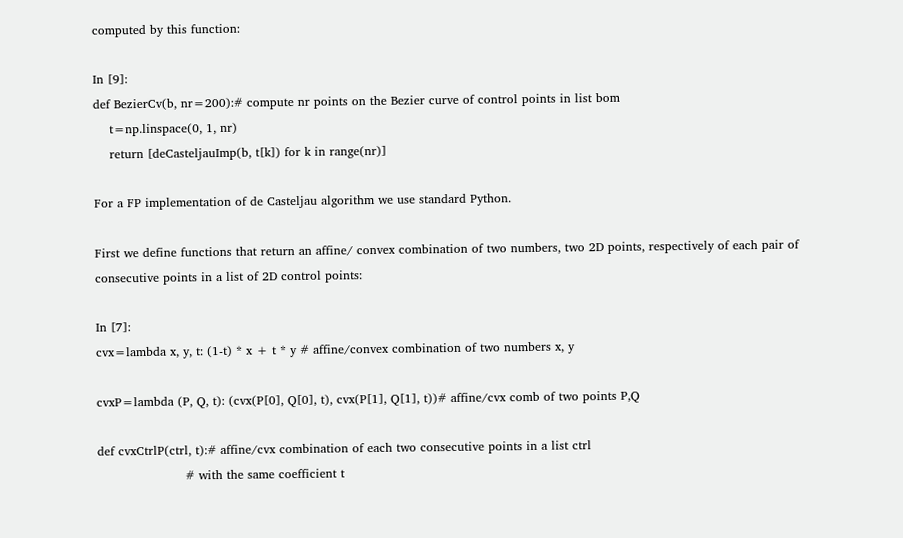computed by this function:

In [9]:
def BezierCv(b, nr=200):# compute nr points on the Bezier curve of control points in list bom
    t=np.linspace(0, 1, nr)
    return [deCasteljauImp(b, t[k]) for k in range(nr)]

For a FP implementation of de Casteljau algorithm we use standard Python.

First we define functions that return an affine/ convex combination of two numbers, two 2D points, respectively of each pair of consecutive points in a list of 2D control points:

In [7]:
cvx=lambda x, y, t: (1-t) * x + t * y # affine/convex combination of two numbers x, y

cvxP=lambda (P, Q, t): (cvx(P[0], Q[0], t), cvx(P[1], Q[1], t))# affine/cvx comb of two points P,Q

def cvxCtrlP(ctrl, t):# affine/cvx combination of each two consecutive points in a list ctrl
                      # with the same coefficient t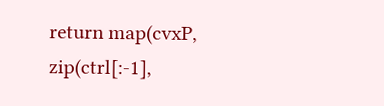return map(cvxP, zip(ctrl[:-1],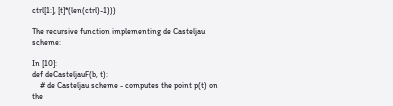ctrl[1:], [t]*(len(ctrl)-1)))

The recursive function implementing de Casteljau scheme:

In [10]:
def deCasteljauF(b, t):
    # de Casteljau scheme - computes the point p(t) on the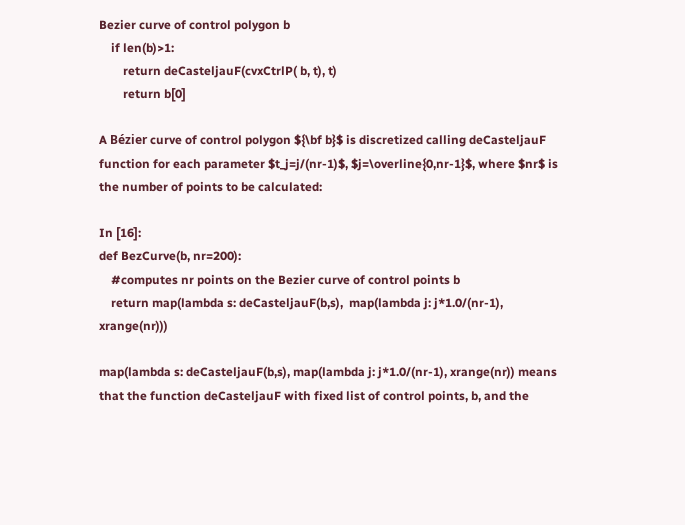Bezier curve of control polygon b
    if len(b)>1:
        return deCasteljauF(cvxCtrlP( b, t), t)
        return b[0]

A Bézier curve of control polygon ${\bf b}$ is discretized calling deCasteljauF function for each parameter $t_j=j/(nr-1)$, $j=\overline{0,nr-1}$, where $nr$ is the number of points to be calculated:

In [16]:
def BezCurve(b, nr=200):
    #computes nr points on the Bezier curve of control points b
    return map(lambda s: deCasteljauF(b,s),  map(lambda j: j*1.0/(nr-1), xrange(nr)))

map(lambda s: deCasteljauF(b,s), map(lambda j: j*1.0/(nr-1), xrange(nr)) means that the function deCasteljauF with fixed list of control points, b, and the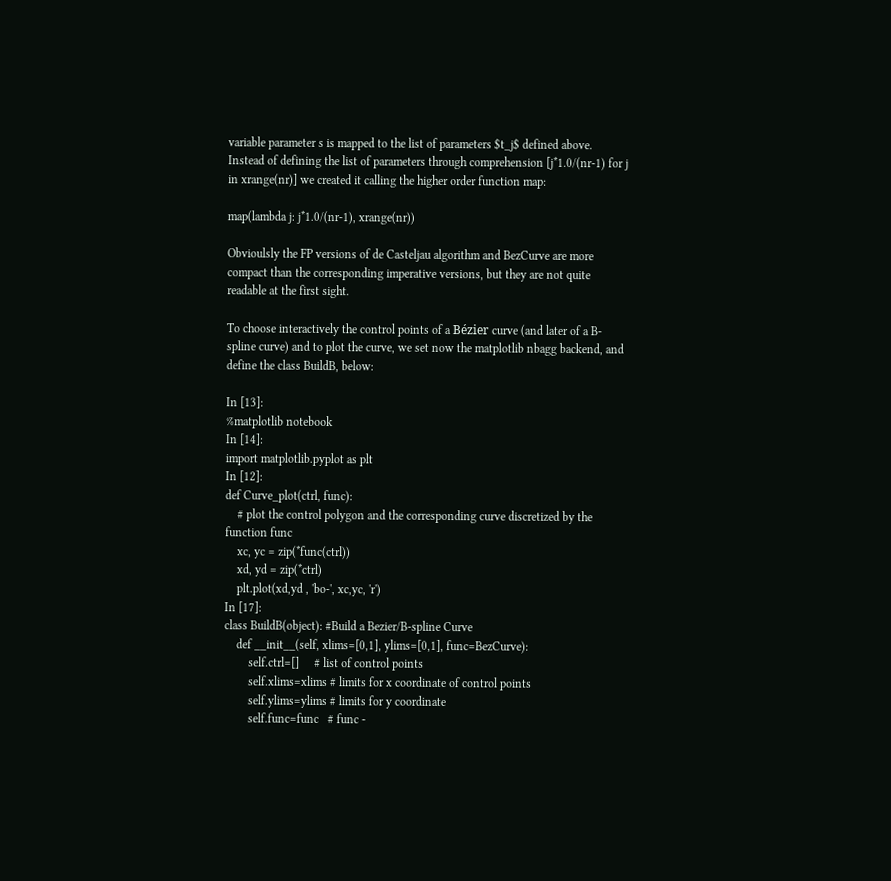variable parameter s is mapped to the list of parameters $t_j$ defined above. Instead of defining the list of parameters through comprehension [j*1.0/(nr-1) for j in xrange(nr)] we created it calling the higher order function map:

map(lambda j: j*1.0/(nr-1), xrange(nr))

Obvioulsly the FP versions of de Casteljau algorithm and BezCurve are more compact than the corresponding imperative versions, but they are not quite readable at the first sight.

To choose interactively the control points of a Bézier curve (and later of a B-spline curve) and to plot the curve, we set now the matplotlib nbagg backend, and define the class BuildB, below:

In [13]:
%matplotlib notebook
In [14]:
import matplotlib.pyplot as plt
In [12]:
def Curve_plot(ctrl, func):
    # plot the control polygon and the corresponding curve discretized by the function func
    xc, yc = zip(*func(ctrl))
    xd, yd = zip(*ctrl)
    plt.plot(xd,yd , 'bo-', xc,yc, 'r')
In [17]:
class BuildB(object): #Build a Bezier/B-spline Curve
    def __init__(self, xlims=[0,1], ylims=[0,1], func=BezCurve):
        self.ctrl=[]     # list of control points
        self.xlims=xlims # limits for x coordinate of control points
        self.ylims=ylims # limits for y coordinate
        self.func=func   # func -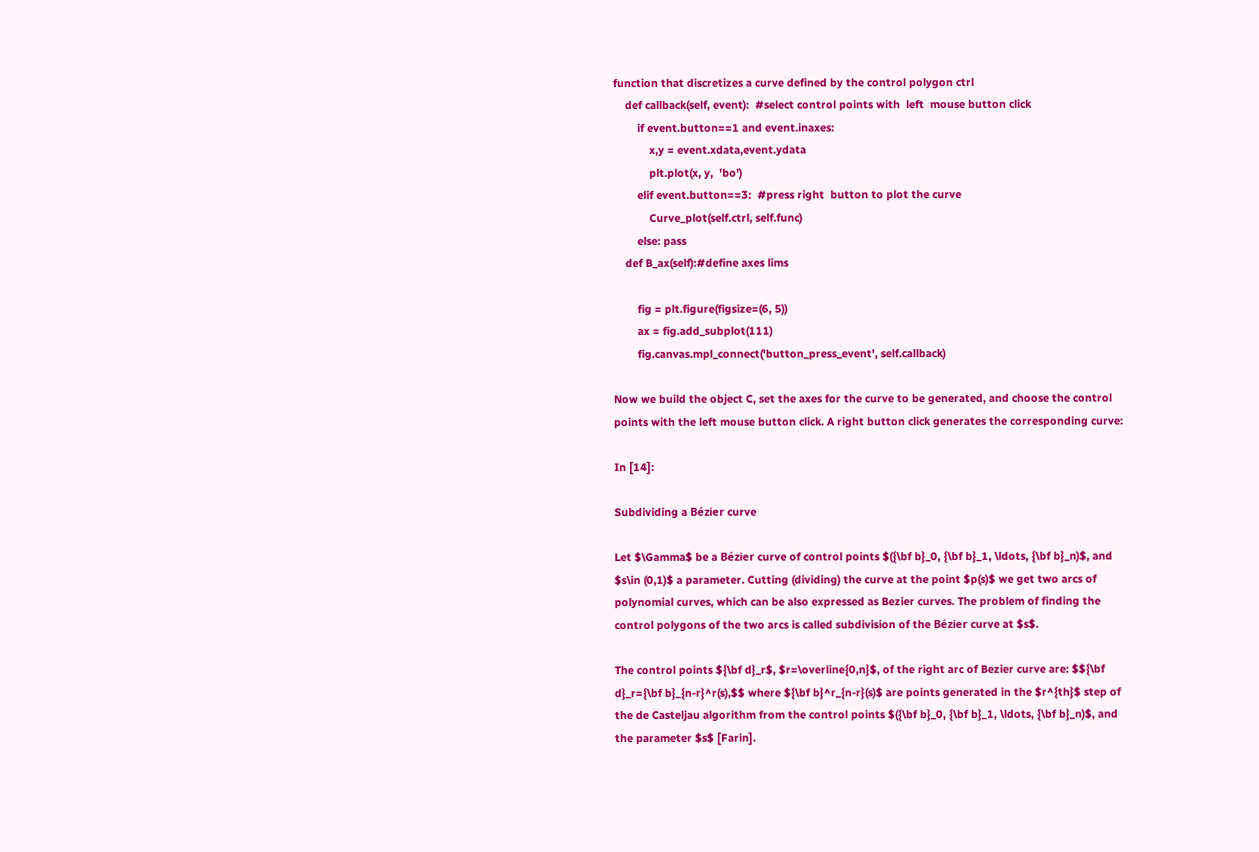function that discretizes a curve defined by the control polygon ctrl
    def callback(self, event):  #select control points with  left  mouse button click
        if event.button==1 and event.inaxes:
            x,y = event.xdata,event.ydata
            plt.plot(x, y,  'bo')
        elif event.button==3:  #press right  button to plot the curve
            Curve_plot(self.ctrl, self.func)
        else: pass
    def B_ax(self):#define axes lims

        fig = plt.figure(figsize=(6, 5))
        ax = fig.add_subplot(111)
        fig.canvas.mpl_connect('button_press_event', self.callback)

Now we build the object C, set the axes for the curve to be generated, and choose the control points with the left mouse button click. A right button click generates the corresponding curve:

In [14]:

Subdividing a Bézier curve

Let $\Gamma$ be a Bézier curve of control points $({\bf b}_0, {\bf b}_1, \ldots, {\bf b}_n)$, and $s\in (0,1)$ a parameter. Cutting (dividing) the curve at the point $p(s)$ we get two arcs of polynomial curves, which can be also expressed as Bezier curves. The problem of finding the control polygons of the two arcs is called subdivision of the Bézier curve at $s$.

The control points ${\bf d}_r$, $r=\overline{0,n}$, of the right arc of Bezier curve are: $${\bf d}_r={\bf b}_{n-r}^r(s),$$ where ${\bf b}^r_{n-r}(s)$ are points generated in the $r^{th}$ step of the de Casteljau algorithm from the control points $({\bf b}_0, {\bf b}_1, \ldots, {\bf b}_n)$, and the parameter $s$ [Farin].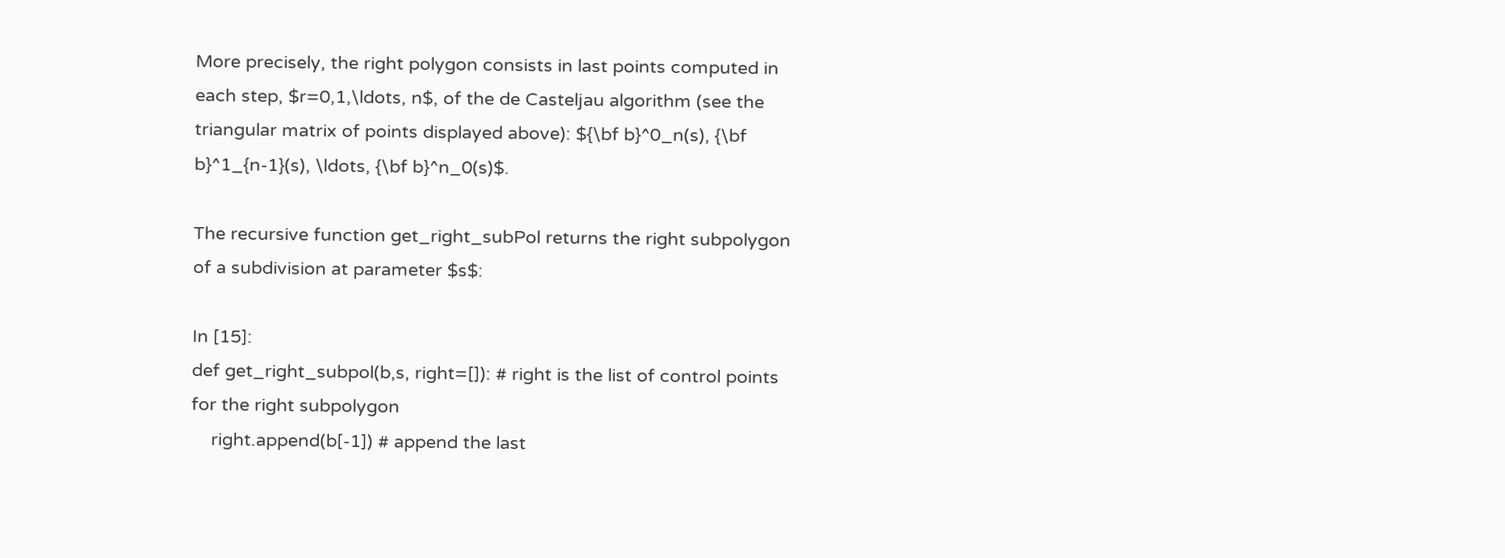More precisely, the right polygon consists in last points computed in each step, $r=0,1,\ldots, n$, of the de Casteljau algorithm (see the triangular matrix of points displayed above): ${\bf b}^0_n(s), {\bf b}^1_{n-1}(s), \ldots, {\bf b}^n_0(s)$.

The recursive function get_right_subPol returns the right subpolygon of a subdivision at parameter $s$:

In [15]:
def get_right_subpol(b,s, right=[]): # right is the list of control points for the right subpolygon
    right.append(b[-1]) # append the last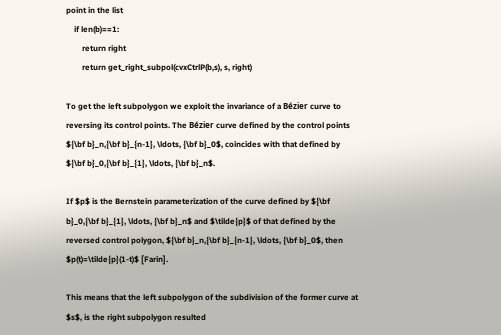point in the list
    if len(b)==1:
        return right
        return get_right_subpol(cvxCtrlP(b,s), s, right)

To get the left subpolygon we exploit the invariance of a Bézier curve to reversing its control points. The Bézier curve defined by the control points ${\bf b}_n,{\bf b}_{n-1}, \ldots, {\bf b}_0$, coincides with that defined by ${\bf b}_0,{\bf b}_{1}, \ldots, {\bf b}_n$.

If $p$ is the Bernstein parameterization of the curve defined by ${\bf b}_0,{\bf b}_{1}, \ldots, {\bf b}_n$ and $\tilde{p}$ of that defined by the reversed control polygon, ${\bf b}_n,{\bf b}_{n-1}, \ldots, {\bf b}_0$, then $p(t)=\tilde{p}(1-t)$ [Farin].

This means that the left subpolygon of the subdivision of the former curve at $s$, is the right subpolygon resulted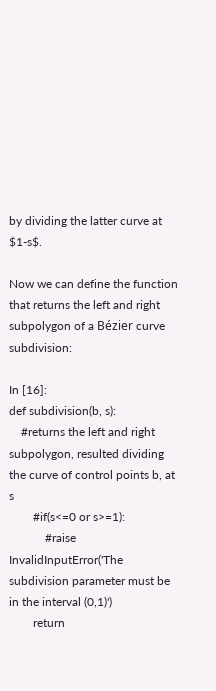by dividing the latter curve at $1-s$.

Now we can define the function that returns the left and right subpolygon of a Bézier curve subdivision:

In [16]:
def subdivision(b, s):
    #returns the left and right subpolygon, resulted dividing the curve of control points b, at s
        #if(s<=0 or s>=1):
            #raise InvalidInputError('The subdivision parameter must be in the interval (0,1)')
        return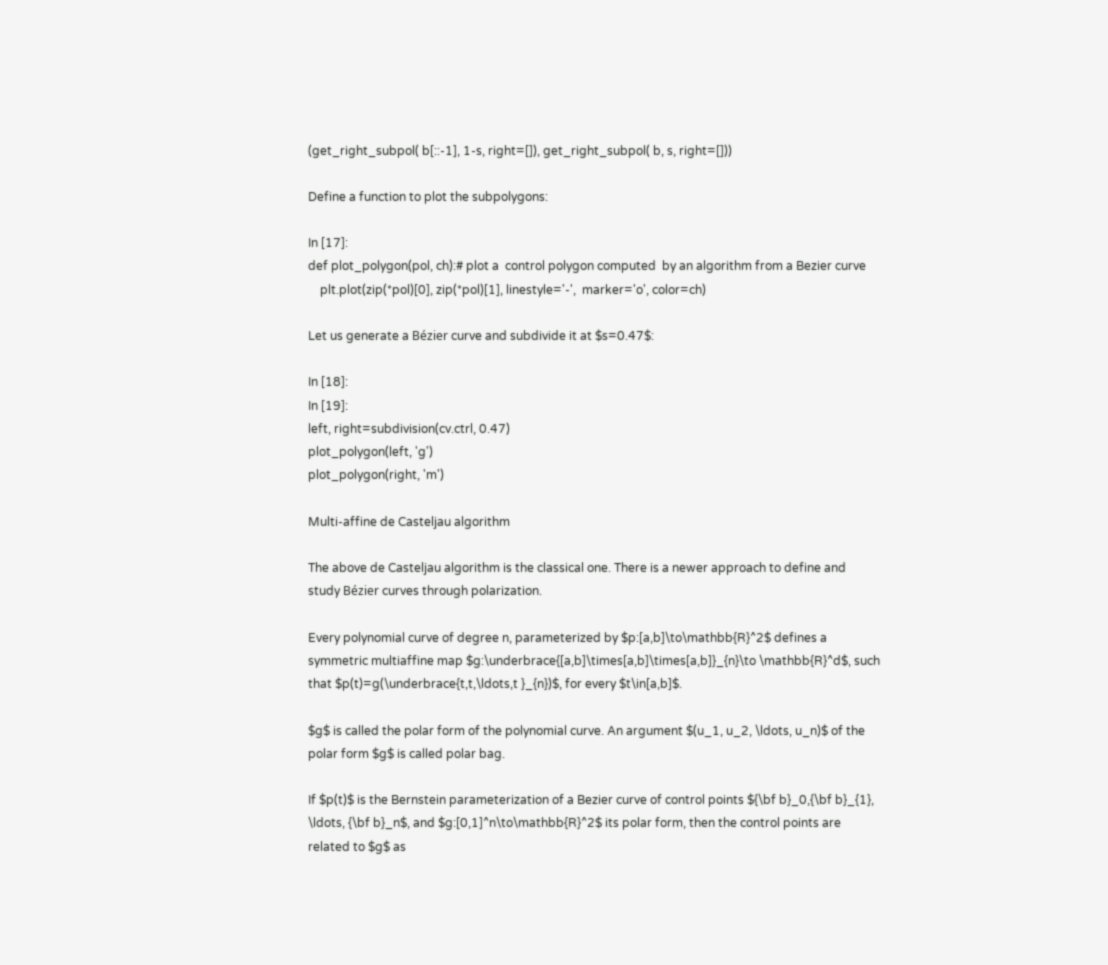(get_right_subpol( b[::-1], 1-s, right=[]), get_right_subpol( b, s, right=[]))

Define a function to plot the subpolygons:

In [17]:
def plot_polygon(pol, ch):# plot a  control polygon computed  by an algorithm from a Bezier curve
    plt.plot(zip(*pol)[0], zip(*pol)[1], linestyle='-',  marker='o', color=ch)

Let us generate a Bézier curve and subdivide it at $s=0.47$:

In [18]:
In [19]:
left, right=subdivision(cv.ctrl, 0.47)
plot_polygon(left, 'g')
plot_polygon(right, 'm')

Multi-affine de Casteljau algorithm

The above de Casteljau algorithm is the classical one. There is a newer approach to define and study Bézier curves through polarization.

Every polynomial curve of degree n, parameterized by $p:[a,b]\to\mathbb{R}^2$ defines a symmetric multiaffine map $g:\underbrace{[a,b]\times[a,b]\times[a,b]}_{n}\to \mathbb{R}^d$, such that $p(t)=g(\underbrace{t,t,\ldots,t }_{n})$, for every $t\in[a,b]$.

$g$ is called the polar form of the polynomial curve. An argument $(u_1, u_2, \ldots, u_n)$ of the polar form $g$ is called polar bag.

If $p(t)$ is the Bernstein parameterization of a Bezier curve of control points ${\bf b}_0,{\bf b}_{1}, \ldots, {\bf b}_n$, and $g:[0,1]^n\to\mathbb{R}^2$ its polar form, then the control points are related to $g$ as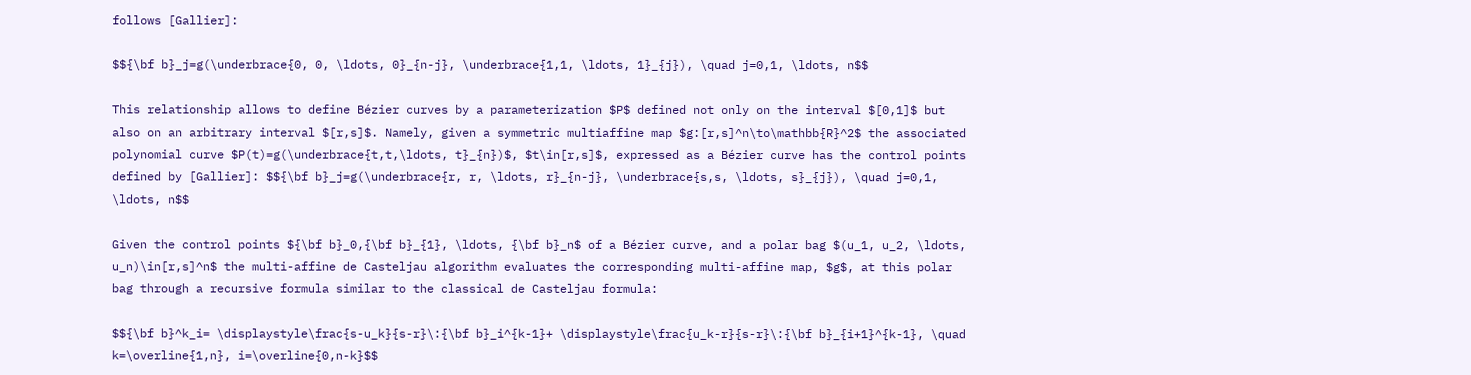follows [Gallier]:

$${\bf b}_j=g(\underbrace{0, 0, \ldots, 0}_{n-j}, \underbrace{1,1, \ldots, 1}_{j}), \quad j=0,1, \ldots, n$$

This relationship allows to define Bézier curves by a parameterization $P$ defined not only on the interval $[0,1]$ but also on an arbitrary interval $[r,s]$. Namely, given a symmetric multiaffine map $g:[r,s]^n\to\mathbb{R}^2$ the associated polynomial curve $P(t)=g(\underbrace{t,t,\ldots, t}_{n})$, $t\in[r,s]$, expressed as a Bézier curve has the control points defined by [Gallier]: $${\bf b}_j=g(\underbrace{r, r, \ldots, r}_{n-j}, \underbrace{s,s, \ldots, s}_{j}), \quad j=0,1, \ldots, n$$

Given the control points ${\bf b}_0,{\bf b}_{1}, \ldots, {\bf b}_n$ of a Bézier curve, and a polar bag $(u_1, u_2, \ldots, u_n)\in[r,s]^n$ the multi-affine de Casteljau algorithm evaluates the corresponding multi-affine map, $g$, at this polar bag through a recursive formula similar to the classical de Casteljau formula:

$${\bf b}^k_i= \displaystyle\frac{s-u_k}{s-r}\:{\bf b}_i^{k-1}+ \displaystyle\frac{u_k-r}{s-r}\:{\bf b}_{i+1}^{k-1}, \quad k=\overline{1,n}, i=\overline{0,n-k}$$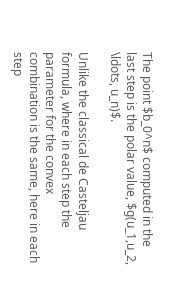The point $b_0^n$ computed in the last step is the polar value, $g(u_1,u_2, \ldots, u_n)$.

Unlike the classical de Casteljau formula, where in each step the parameter for the convex combination is the same, here in each step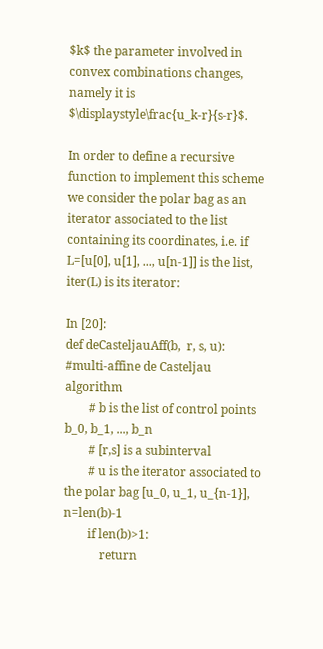$k$ the parameter involved in convex combinations changes, namely it is $\displaystyle\frac{u_k-r}{s-r}$.

In order to define a recursive function to implement this scheme we consider the polar bag as an iterator associated to the list containing its coordinates, i.e. if L=[u[0], u[1], ..., u[n-1]] is the list, iter(L) is its iterator:

In [20]:
def deCasteljauAff(b,  r, s, u):  #multi-affine de Casteljau algorithm
        # b is the list of control points b_0, b_1, ..., b_n
        # [r,s] is a subinterval
        # u is the iterator associated to the polar bag [u_0, u_1, u_{n-1}], n=len(b)-1
        if len(b)>1:
            return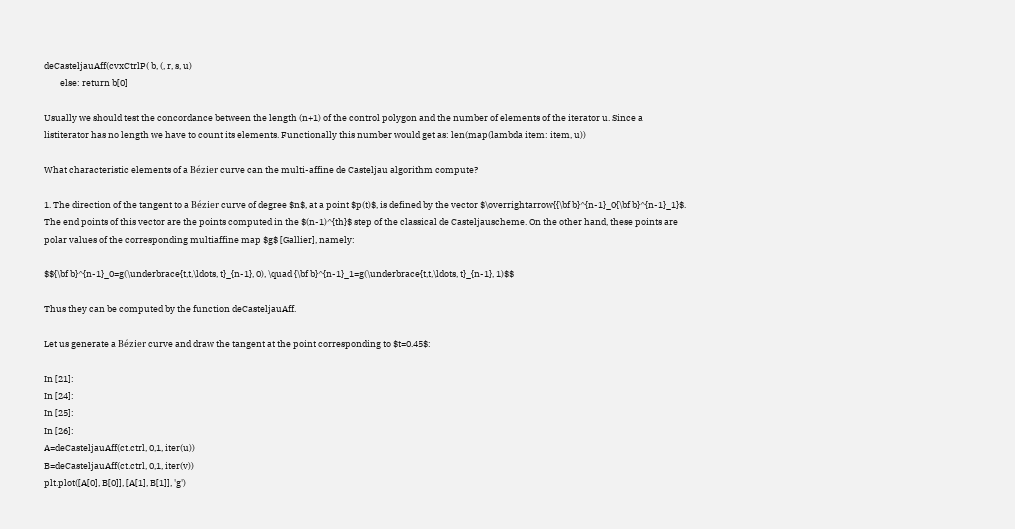deCasteljauAff(cvxCtrlP( b, (, r, s, u)
        else: return b[0]

Usually we should test the concordance between the length (n+1) of the control polygon and the number of elements of the iterator u. Since a listiterator has no length we have to count its elements. Functionally this number would get as: len(map(lambda item: item, u))

What characteristic elements of a Bézier curve can the multi-affine de Casteljau algorithm compute?

1. The direction of the tangent to a Bézier curve of degree $n$, at a point $p(t)$, is defined by the vector $\overrightarrow{{\bf b}^{n-1}_0{\bf b}^{n-1}_1}$. The end points of this vector are the points computed in the $(n-1)^{th}$ step of the classical de Casteljauscheme. On the other hand, these points are polar values of the corresponding multiaffine map $g$ [Gallier], namely:

$${\bf b}^{n-1}_0=g(\underbrace{t,t,\ldots, t}_{n-1}, 0), \quad {\bf b}^{n-1}_1=g(\underbrace{t,t,\ldots, t}_{n-1}, 1)$$

Thus they can be computed by the function deCasteljauAff.

Let us generate a Bézier curve and draw the tangent at the point corresponding to $t=0.45$:

In [21]:
In [24]:
In [25]:
In [26]:
A=deCasteljauAff(ct.ctrl, 0,1, iter(u))
B=deCasteljauAff(ct.ctrl, 0,1, iter(v))
plt.plot([A[0], B[0]], [A[1], B[1]], 'g')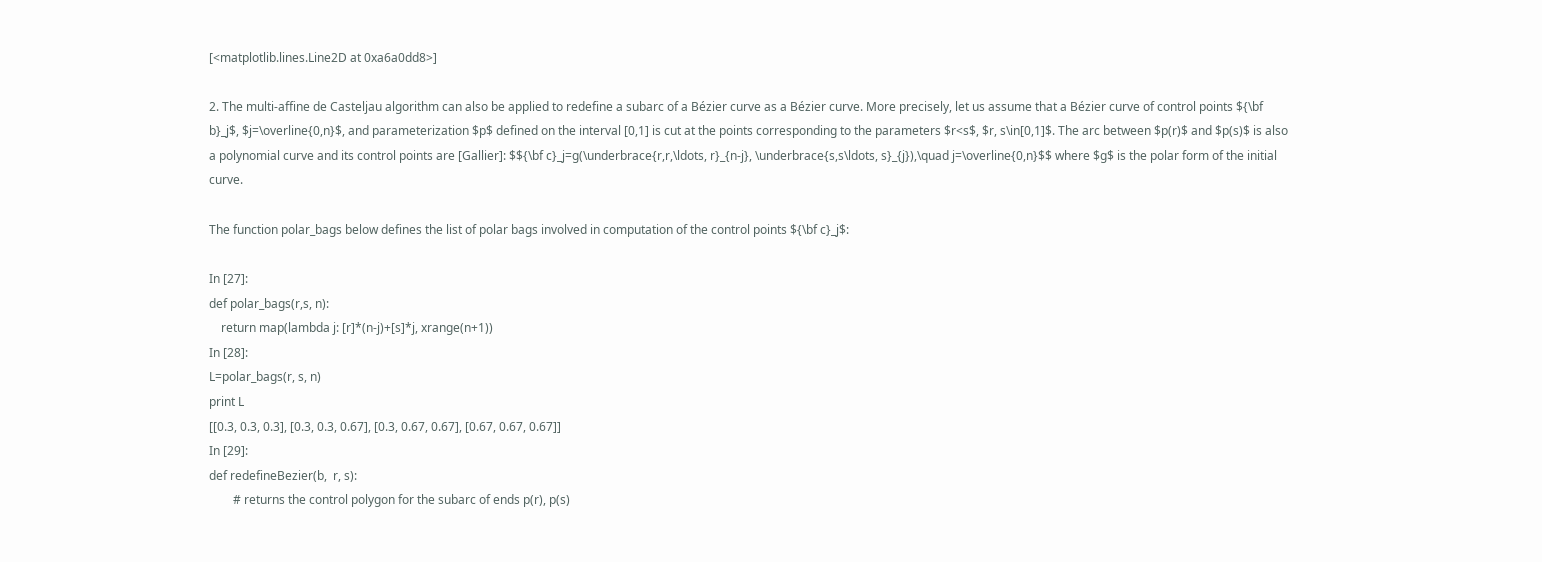[<matplotlib.lines.Line2D at 0xa6a0dd8>]

2. The multi-affine de Casteljau algorithm can also be applied to redefine a subarc of a Bézier curve as a Bézier curve. More precisely, let us assume that a Bézier curve of control points ${\bf b}_j$, $j=\overline{0,n}$, and parameterization $p$ defined on the interval [0,1] is cut at the points corresponding to the parameters $r<s$, $r, s\in[0,1]$. The arc between $p(r)$ and $p(s)$ is also a polynomial curve and its control points are [Gallier]: $${\bf c}_j=g(\underbrace{r,r,\ldots, r}_{n-j}, \underbrace{s,s\ldots, s}_{j}),\quad j=\overline{0,n}$$ where $g$ is the polar form of the initial curve.

The function polar_bags below defines the list of polar bags involved in computation of the control points ${\bf c}_j$:

In [27]:
def polar_bags(r,s, n):
    return map(lambda j: [r]*(n-j)+[s]*j, xrange(n+1))
In [28]:
L=polar_bags(r, s, n)
print L
[[0.3, 0.3, 0.3], [0.3, 0.3, 0.67], [0.3, 0.67, 0.67], [0.67, 0.67, 0.67]]
In [29]:
def redefineBezier(b,  r, s):
        # returns the control polygon for the subarc of ends p(r), p(s)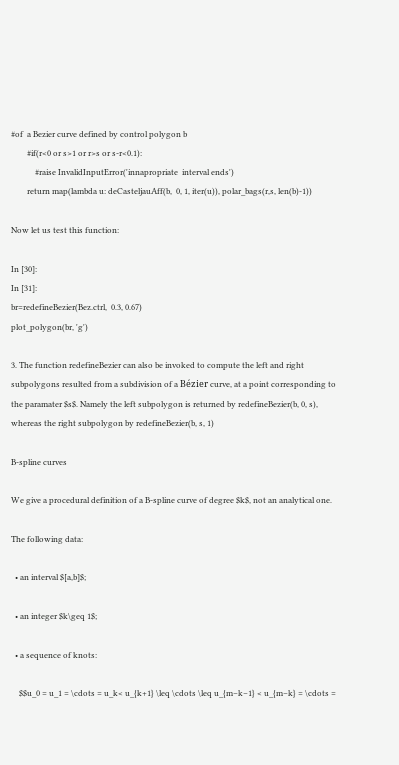#of  a Bezier curve defined by control polygon b
        #if(r<0 or s>1 or r>s or s-r<0.1):
            #raise InvalidInputError('innapropriate  interval ends')
        return map(lambda u: deCasteljauAff(b,  0, 1, iter(u)), polar_bags(r,s, len(b)-1))

Now let us test this function:

In [30]:
In [31]:
br=redefineBezier(Bez.ctrl,  0.3, 0.67)
plot_polygon(br, 'g')

3. The function redefineBezier can also be invoked to compute the left and right subpolygons resulted from a subdivision of a Bézier curve, at a point corresponding to the paramater $s$. Namely the left subpolygon is returned by redefineBezier(b, 0, s), whereas the right subpolygon by redefineBezier(b, s, 1)

B-spline curves

We give a procedural definition of a B-spline curve of degree $k$, not an analytical one.

The following data:

  • an interval $[a,b]$;

  • an integer $k\geq 1$;

  • a sequence of knots:

    $$u_0 = u_1 = \cdots = u_k< u_{k+1} \leq \cdots \leq u_{m−k−1} < u_{m−k} = \cdots =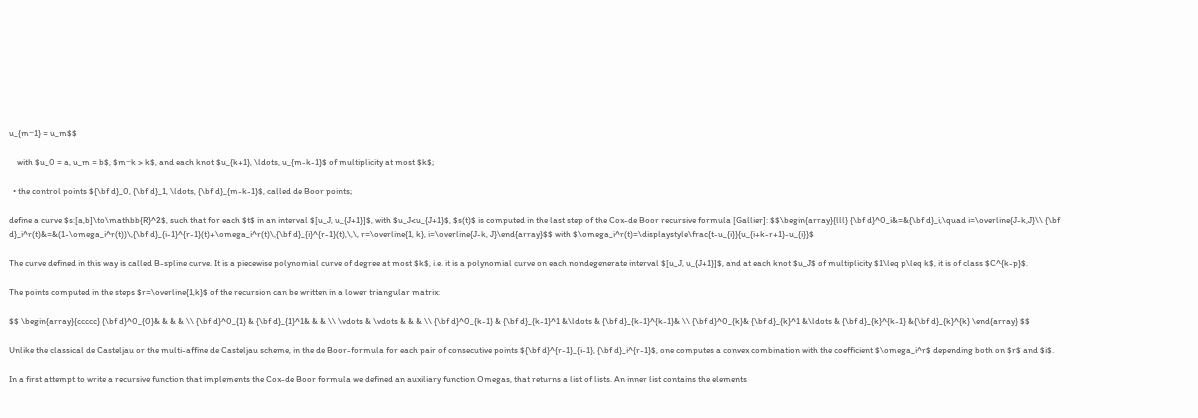u_{m−1} = u_m$$

    with $u_0 = a, u_m = b$, $m−k > k$, and each knot $u_{k+1}, \ldots, u_{m-k-1}$ of multiplicity at most $k$;

  • the control points ${\bf d}_0, {\bf d}_1, \ldots, {\bf d}_{m-k-1}$, called de Boor points;

define a curve $s:[a,b]\to\mathbb{R}^2$, such that for each $t$ in an interval $[u_J, u_{J+1}]$, with $u_J<u_{J+1}$, $s(t)$ is computed in the last step of the Cox-de Boor recursive formula [Gallier]: $$\begin{array}{lll} {\bf d}^0_i&=&{\bf d}_i,\quad i=\overline{J-k,J}\\ {\bf d}_i^r(t)&=&(1-\omega_i^r(t))\,{\bf d}_{i-1}^{r-1}(t)+\omega_i^r(t)\,{\bf d}_{i}^{r-1}(t),\,\, r=\overline{1, k}, i=\overline{J-k, J}\end{array}$$ with $\omega_i^r(t)=\displaystyle\frac{t-u_{i}}{u_{i+k-r+1}-u_{i}}$

The curve defined in this way is called B-spline curve. It is a piecewise polynomial curve of degree at most $k$, i.e. it is a polynomial curve on each nondegenerate interval $[u_J, u_{J+1}]$, and at each knot $u_J$ of multiplicity $1\leq p\leq k$, it is of class $C^{k-p}$.

The points computed in the steps $r=\overline{1,k}$ of the recursion can be written in a lower triangular matrix:

$$ \begin{array}{ccccc} {\bf d}^0_{0}& & & & \\ {\bf d}^0_{1} & {\bf d}_{1}^1& & & \\ \vdots & \vdots & & & \\ {\bf d}^0_{k-1} & {\bf d}_{k-1}^1 &\ldots & {\bf d}_{k-1}^{k-1}& \\ {\bf d}^0_{k}& {\bf d}_{k}^1 &\ldots & {\bf d}_{k}^{k-1} &{\bf d}_{k}^{k} \end{array} $$

Unlike the classical de Casteljau or the multi-affine de Casteljau scheme, in the de Boor-formula for each pair of consecutive points ${\bf d}^{r-1}_{i-1}, {\bf d}_i^{r-1}$, one computes a convex combination with the coefficient $\omega_i^r$ depending both on $r$ and $i$.

In a first attempt to write a recursive function that implements the Cox-de Boor formula we defined an auxiliary function Omegas, that returns a list of lists. An inner list contains the elements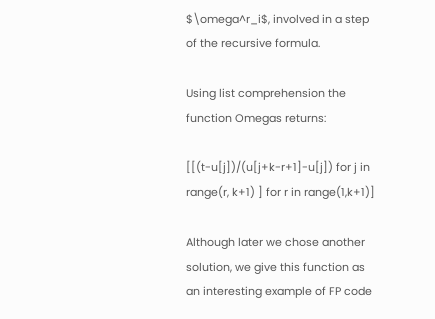$\omega^r_i$, involved in a step of the recursive formula.

Using list comprehension the function Omegas returns:

[[(t-u[j])/(u[j+k-r+1]-u[j]) for j in range(r, k+1) ] for r in range(1,k+1)]

Although later we chose another solution, we give this function as an interesting example of FP code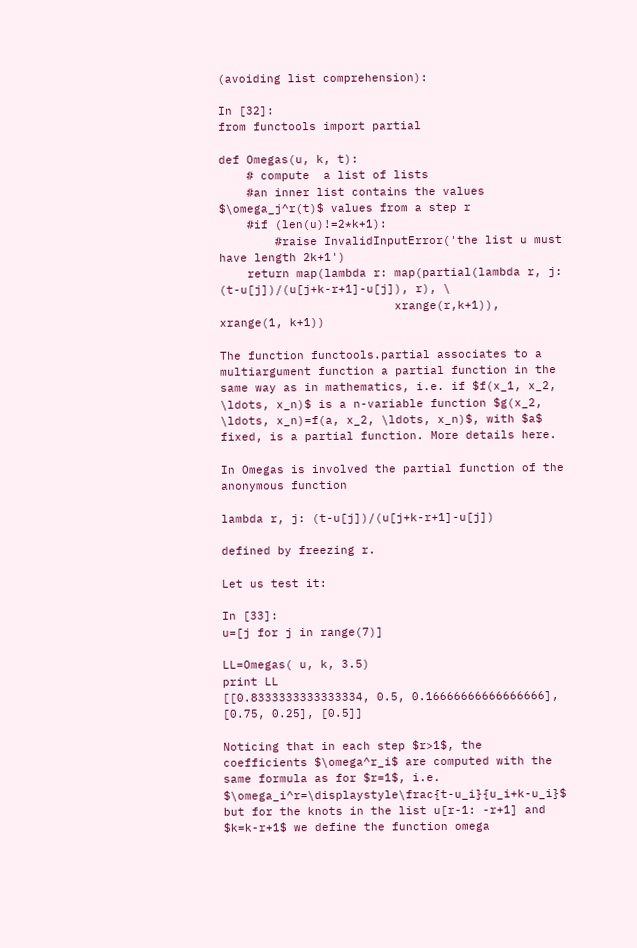(avoiding list comprehension):

In [32]:
from functools import partial

def Omegas(u, k, t):
    # compute  a list of lists
    #an inner list contains the values $\omega_j^r(t)$ values from a step r
    #if (len(u)!=2*k+1):
        #raise InvalidInputError('the list u must have length 2k+1')
    return map(lambda r: map(partial(lambda r, j: (t-u[j])/(u[j+k-r+1]-u[j]), r), \
                         xrange(r,k+1)), xrange(1, k+1))

The function functools.partial associates to a multiargument function a partial function in the same way as in mathematics, i.e. if $f(x_1, x_2, \ldots, x_n)$ is a n-variable function $g(x_2, \ldots, x_n)=f(a, x_2, \ldots, x_n)$, with $a$ fixed, is a partial function. More details here.

In Omegas is involved the partial function of the anonymous function

lambda r, j: (t-u[j])/(u[j+k-r+1]-u[j])

defined by freezing r.

Let us test it:

In [33]:
u=[j for j in range(7)]

LL=Omegas( u, k, 3.5)
print LL
[[0.8333333333333334, 0.5, 0.16666666666666666], [0.75, 0.25], [0.5]]

Noticing that in each step $r>1$, the coefficients $\omega^r_i$ are computed with the same formula as for $r=1$, i.e. $\omega_i^r=\displaystyle\frac{t-u_i}{u_i+k-u_i}$ but for the knots in the list u[r-1: -r+1] and $k=k-r+1$ we define the function omega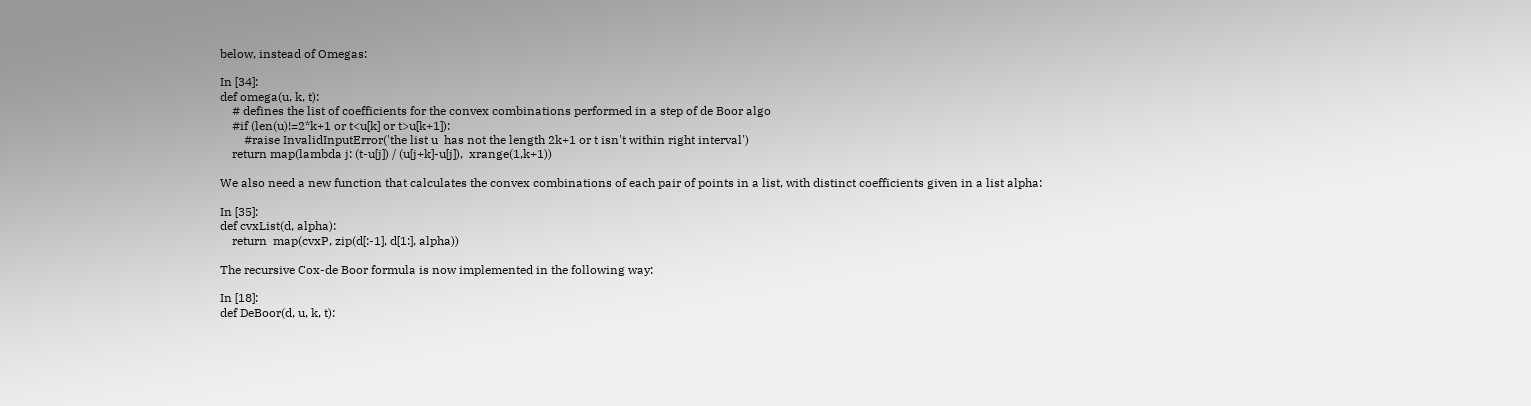below, instead of Omegas:

In [34]:
def omega(u, k, t):
    # defines the list of coefficients for the convex combinations performed in a step of de Boor algo
    #if (len(u)!=2*k+1 or t<u[k] or t>u[k+1]):
        #raise InvalidInputError('the list u  has not the length 2k+1 or t isn't within right interval')
    return map(lambda j: (t-u[j]) / (u[j+k]-u[j]),  xrange(1,k+1))

We also need a new function that calculates the convex combinations of each pair of points in a list, with distinct coefficients given in a list alpha:

In [35]:
def cvxList(d, alpha):
    return  map(cvxP, zip(d[:-1], d[1:], alpha))

The recursive Cox-de Boor formula is now implemented in the following way:

In [18]:
def DeBoor(d, u, k, t):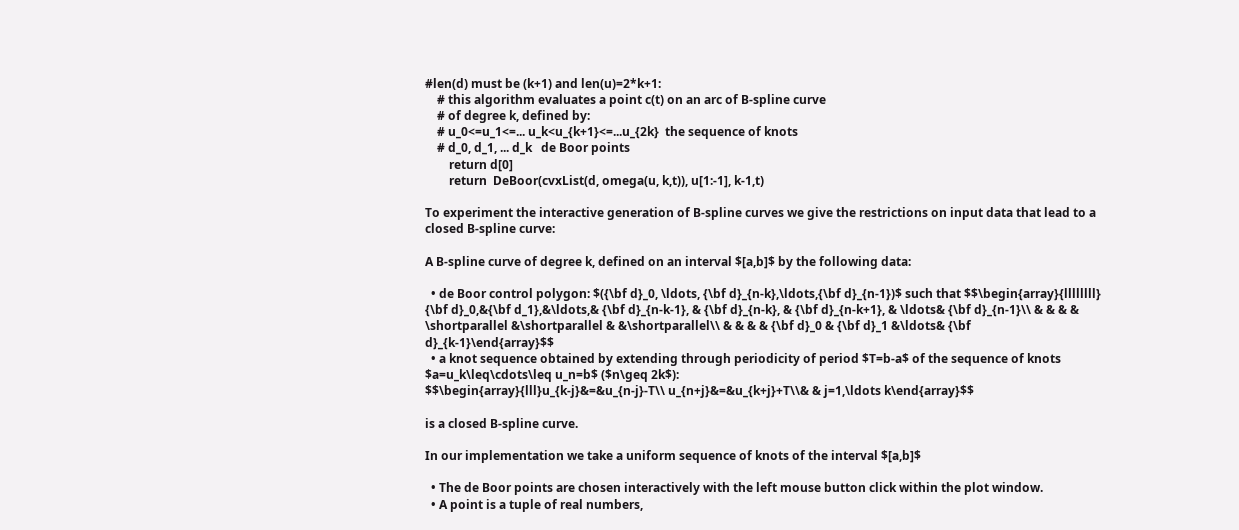#len(d) must be (k+1) and len(u)=2*k+1:
    # this algorithm evaluates a point c(t) on an arc of B-spline curve
    # of degree k, defined by:
    # u_0<=u_1<=... u_k<u_{k+1}<=...u_{2k}  the sequence of knots
    # d_0, d_1, ... d_k   de Boor points
        return d[0]
        return  DeBoor(cvxList(d, omega(u, k,t)), u[1:-1], k-1,t)

To experiment the interactive generation of B-spline curves we give the restrictions on input data that lead to a closed B-spline curve:

A B-spline curve of degree k, defined on an interval $[a,b]$ by the following data:

  • de Boor control polygon: $({\bf d}_0, \ldots, {\bf d}_{n-k},\ldots,{\bf d}_{n-1})$ such that $$\begin{array}{llllllll} {\bf d}_0,&{\bf d_1},&\ldots,& {\bf d}_{n-k-1}, & {\bf d}_{n-k}, & {\bf d}_{n-k+1}, & \ldots& {\bf d}_{n-1}\\ & & & & \shortparallel &\shortparallel & &\shortparallel\\ & & & & {\bf d}_0 & {\bf d}_1 &\ldots& {\bf d}_{k-1}\end{array}$$
  • a knot sequence obtained by extending through periodicity of period $T=b-a$ of the sequence of knots $a=u_k\leq\cdots\leq u_n=b$ ($n\geq 2k$):
$$\begin{array}{lll}u_{k-j}&=&u_{n-j}-T\\ u_{n+j}&=&u_{k+j}+T\\& & j=1,\ldots k\end{array}$$

is a closed B-spline curve.

In our implementation we take a uniform sequence of knots of the interval $[a,b]$

  • The de Boor points are chosen interactively with the left mouse button click within the plot window.
  • A point is a tuple of real numbers,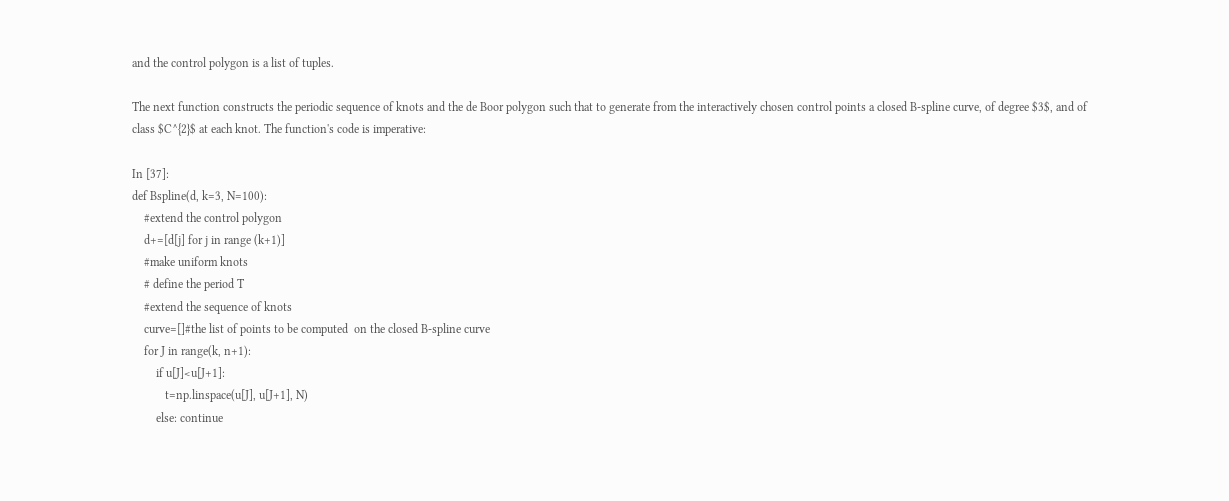and the control polygon is a list of tuples.

The next function constructs the periodic sequence of knots and the de Boor polygon such that to generate from the interactively chosen control points a closed B-spline curve, of degree $3$, and of class $C^{2}$ at each knot. The function's code is imperative:

In [37]:
def Bspline(d, k=3, N=100):
    #extend the control polygon
    d+=[d[j] for j in range (k+1)]
    #make uniform knots
    # define the period T
    #extend the sequence of knots
    curve=[]#the list of points to be computed  on the closed B-spline curve
    for J in range(k, n+1):
        if u[J]<u[J+1]:
           t=np.linspace(u[J], u[J+1], N)
        else: continue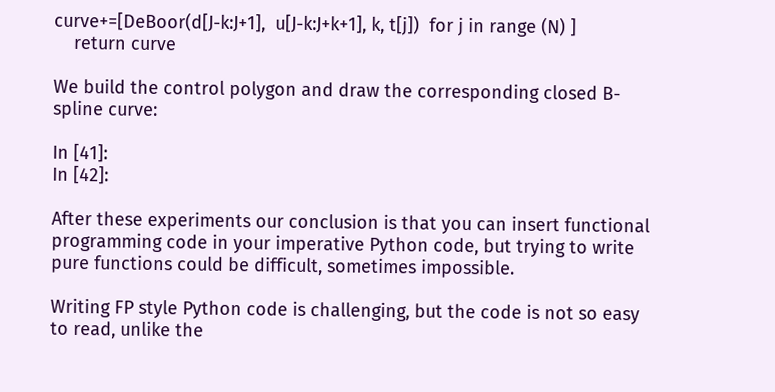curve+=[DeBoor(d[J-k:J+1],  u[J-k:J+k+1], k, t[j])  for j in range (N) ]
    return curve

We build the control polygon and draw the corresponding closed B-spline curve:

In [41]:
In [42]:

After these experiments our conclusion is that you can insert functional programming code in your imperative Python code, but trying to write pure functions could be difficult, sometimes impossible.

Writing FP style Python code is challenging, but the code is not so easy to read, unlike the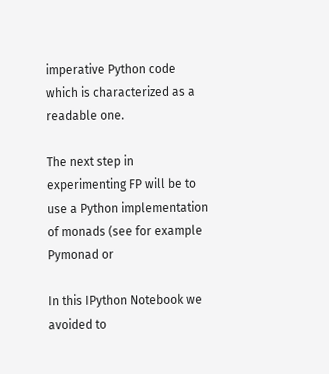imperative Python code which is characterized as a readable one.

The next step in experimenting FP will be to use a Python implementation of monads (see for example Pymonad or

In this IPython Notebook we avoided to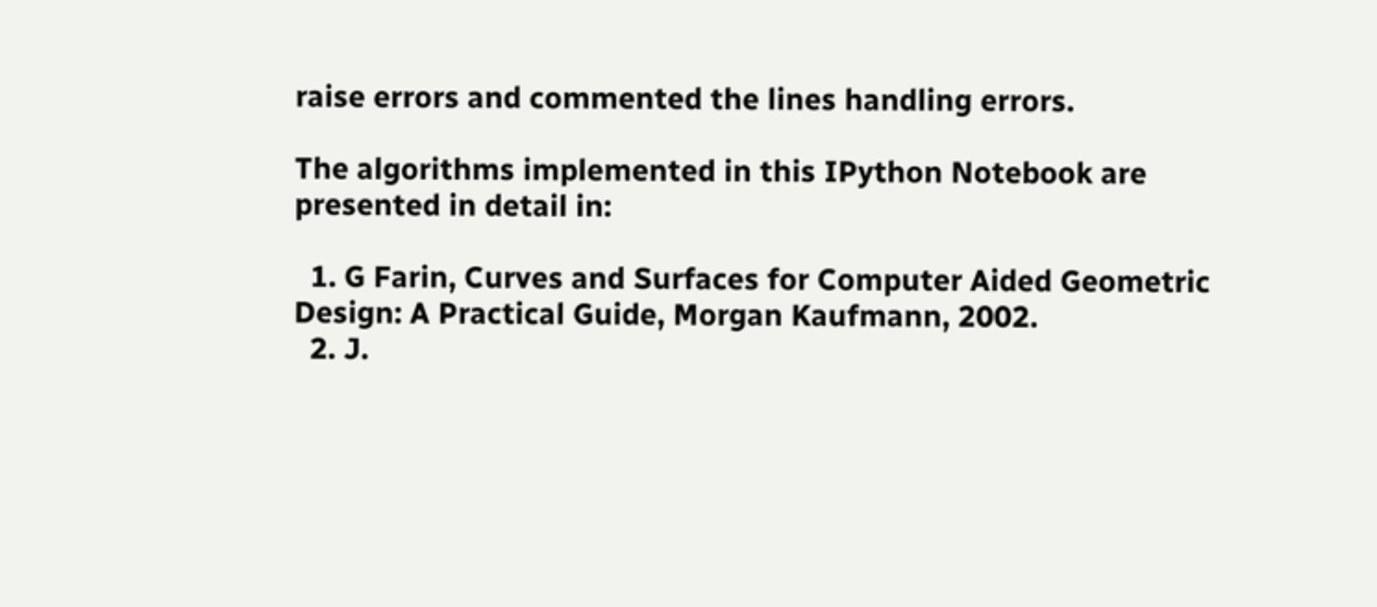raise errors and commented the lines handling errors.

The algorithms implemented in this IPython Notebook are presented in detail in:

  1. G Farin, Curves and Surfaces for Computer Aided Geometric Design: A Practical Guide, Morgan Kaufmann, 2002.
  2. J.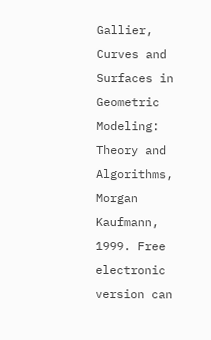Gallier, Curves and Surfaces in Geometric Modeling: Theory and Algorithms, Morgan Kaufmann, 1999. Free electronic version can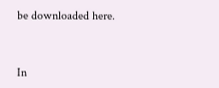be downloaded here.


In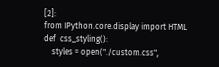[2]:
from IPython.core.display import HTML
def  css_styling():
    styles = open("./custom.css",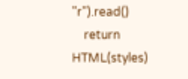"r").read()
    return HTML(styles)